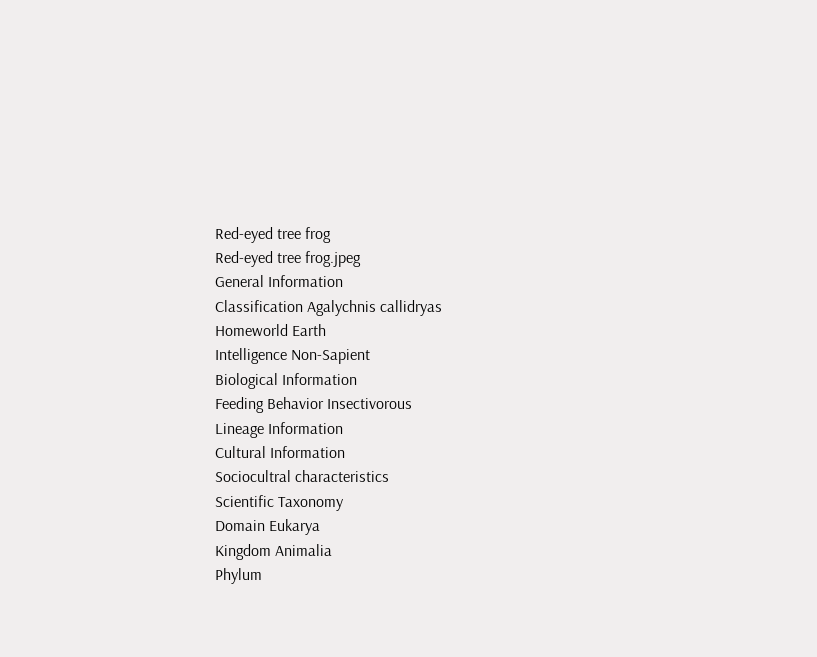Red-eyed tree frog
Red-eyed tree frog.jpeg
General Information
Classification Agalychnis callidryas
Homeworld Earth
Intelligence Non-Sapient
Biological Information
Feeding Behavior Insectivorous
Lineage Information
Cultural Information
Sociocultral characteristics
Scientific Taxonomy
Domain Eukarya
Kingdom Animalia
Phylum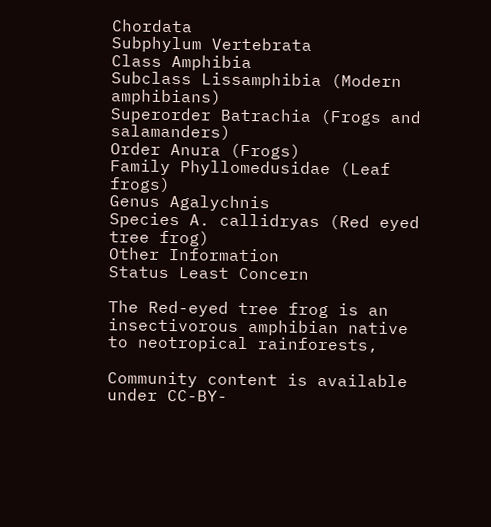Chordata
Subphylum Vertebrata
Class Amphibia
Subclass Lissamphibia (Modern amphibians)
Superorder Batrachia (Frogs and salamanders)
Order Anura (Frogs)
Family Phyllomedusidae (Leaf frogs)
Genus Agalychnis
Species A. callidryas (Red eyed tree frog)
Other Information
Status Least Concern

The Red-eyed tree frog is an insectivorous amphibian native to neotropical rainforests,

Community content is available under CC-BY-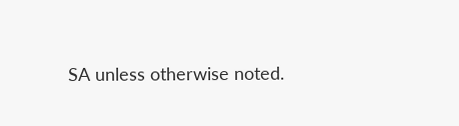SA unless otherwise noted.